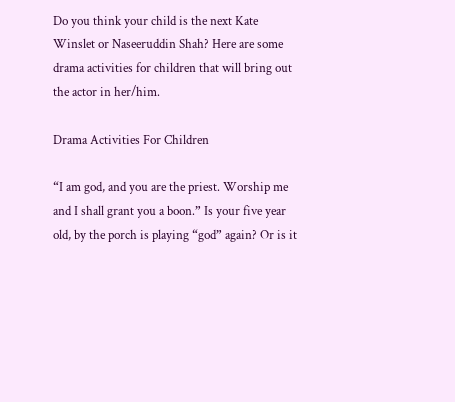Do you think your child is the next Kate Winslet or Naseeruddin Shah? Here are some drama activities for children that will bring out the actor in her/him.

Drama Activities For Children

“I am god, and you are the priest. Worship me and I shall grant you a boon.” Is your five year old, by the porch is playing “god” again? Or is it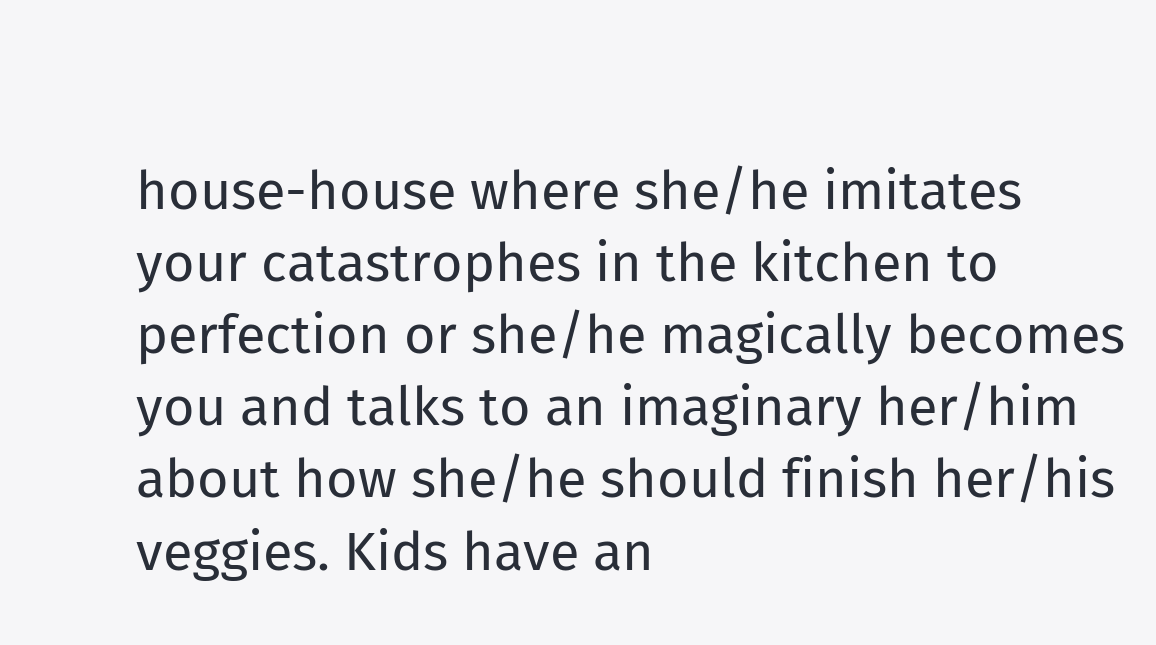house-house where she/he imitates your catastrophes in the kitchen to perfection or she/he magically becomes you and talks to an imaginary her/him about how she/he should finish her/his veggies. Kids have an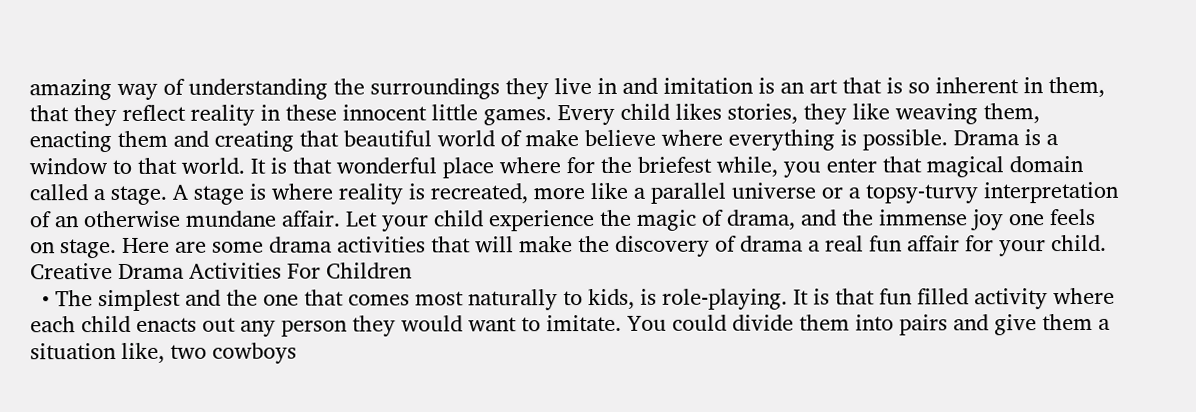amazing way of understanding the surroundings they live in and imitation is an art that is so inherent in them, that they reflect reality in these innocent little games. Every child likes stories, they like weaving them, enacting them and creating that beautiful world of make believe where everything is possible. Drama is a window to that world. It is that wonderful place where for the briefest while, you enter that magical domain called a stage. A stage is where reality is recreated, more like a parallel universe or a topsy-turvy interpretation of an otherwise mundane affair. Let your child experience the magic of drama, and the immense joy one feels on stage. Here are some drama activities that will make the discovery of drama a real fun affair for your child.
Creative Drama Activities For Children
  • The simplest and the one that comes most naturally to kids, is role-playing. It is that fun filled activity where each child enacts out any person they would want to imitate. You could divide them into pairs and give them a situation like, two cowboys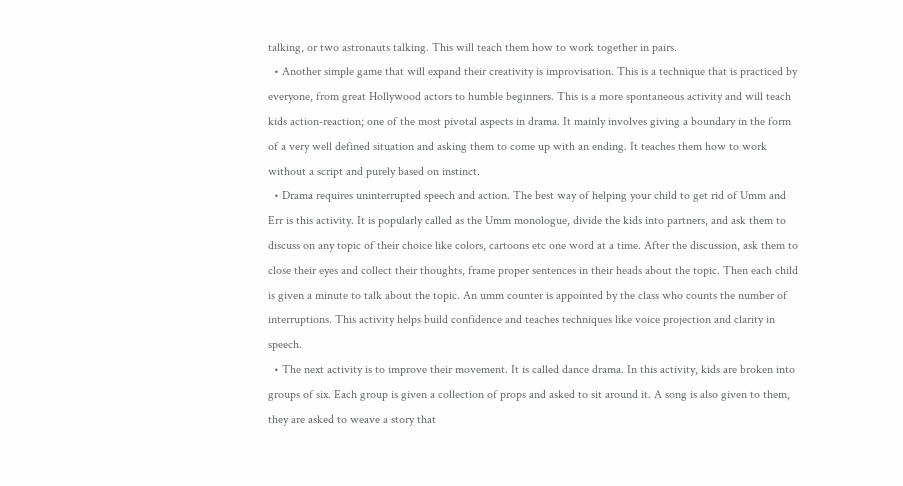talking, or two astronauts talking. This will teach them how to work together in pairs.
  • Another simple game that will expand their creativity is improvisation. This is a technique that is practiced by everyone, from great Hollywood actors to humble beginners. This is a more spontaneous activity and will teach kids action-reaction; one of the most pivotal aspects in drama. It mainly involves giving a boundary in the form of a very well defined situation and asking them to come up with an ending. It teaches them how to work without a script and purely based on instinct.
  • Drama requires uninterrupted speech and action. The best way of helping your child to get rid of Umm and Err is this activity. It is popularly called as the Umm monologue, divide the kids into partners, and ask them to discuss on any topic of their choice like colors, cartoons etc one word at a time. After the discussion, ask them to close their eyes and collect their thoughts, frame proper sentences in their heads about the topic. Then each child is given a minute to talk about the topic. An umm counter is appointed by the class who counts the number of interruptions. This activity helps build confidence and teaches techniques like voice projection and clarity in speech.
  • The next activity is to improve their movement. It is called dance drama. In this activity, kids are broken into groups of six. Each group is given a collection of props and asked to sit around it. A song is also given to them, they are asked to weave a story that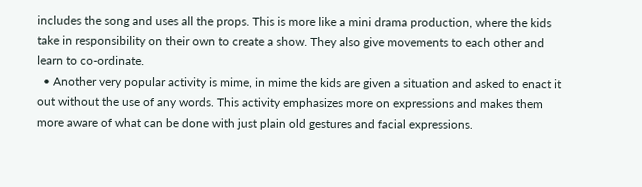includes the song and uses all the props. This is more like a mini drama production, where the kids take in responsibility on their own to create a show. They also give movements to each other and learn to co-ordinate.
  • Another very popular activity is mime, in mime the kids are given a situation and asked to enact it out without the use of any words. This activity emphasizes more on expressions and makes them more aware of what can be done with just plain old gestures and facial expressions.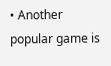• Another popular game is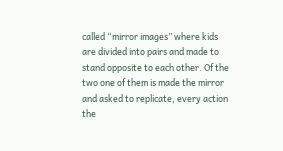called “mirror images” where kids are divided into pairs and made to stand opposite to each other. Of the two one of them is made the mirror and asked to replicate, every action the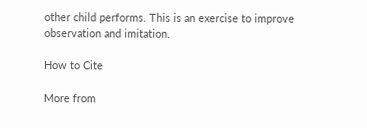other child performs. This is an exercise to improve observation and imitation.

How to Cite

More from